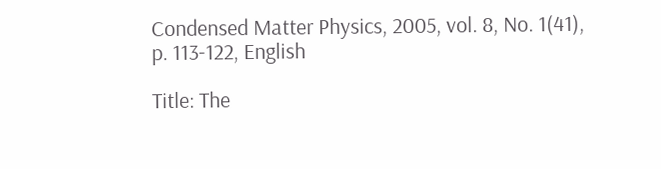Condensed Matter Physics, 2005, vol. 8, No. 1(41), p. 113-122, English

Title: The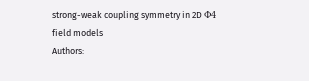strong-weak coupling symmetry in 2D Φ4 field models
Authors: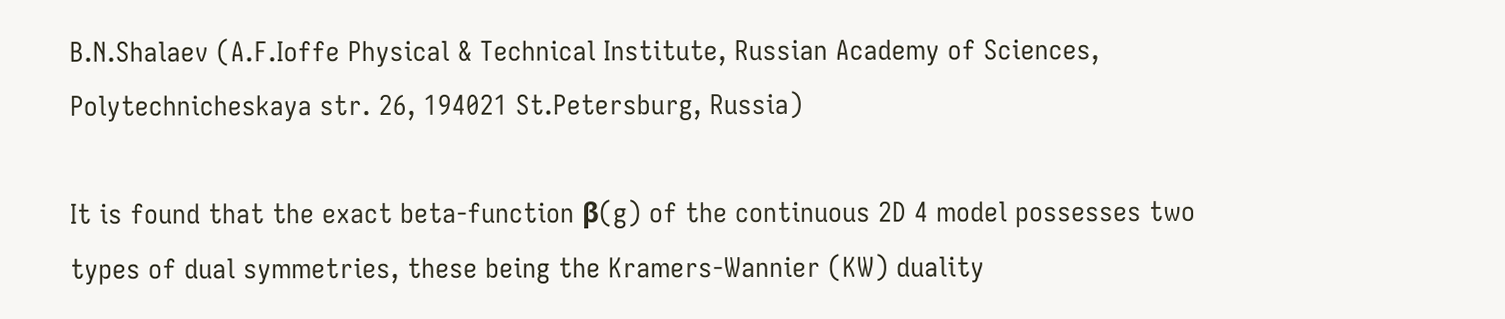B.N.Shalaev (A.F.Ioffe Physical & Technical Institute, Russian Academy of Sciences, Polytechnicheskaya str. 26, 194021 St.Petersburg, Russia)

It is found that the exact beta-function β(g) of the continuous 2D 4 model possesses two types of dual symmetries, these being the Kramers-Wannier (KW) duality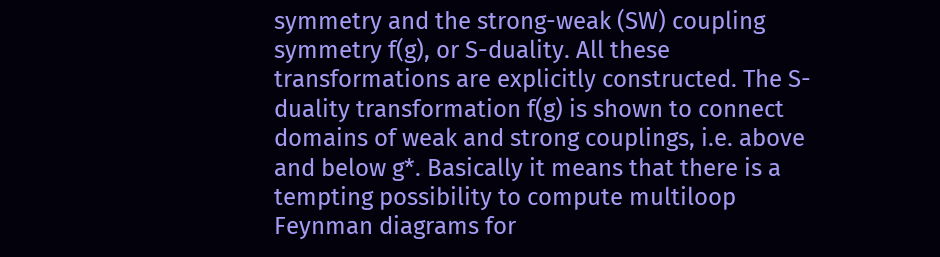symmetry and the strong-weak (SW) coupling symmetry f(g), or S-duality. All these transformations are explicitly constructed. The S-duality transformation f(g) is shown to connect domains of weak and strong couplings, i.e. above and below g*. Basically it means that there is a tempting possibility to compute multiloop Feynman diagrams for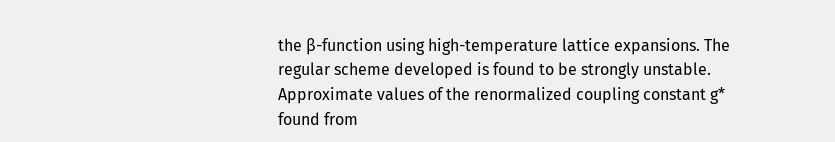the β-function using high-temperature lattice expansions. The regular scheme developed is found to be strongly unstable.
Approximate values of the renormalized coupling constant g* found from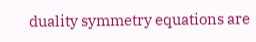duality symmetry equations are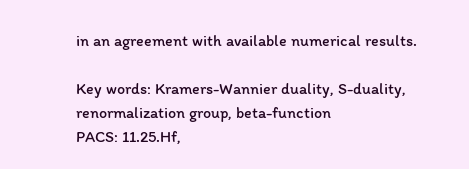in an agreement with available numerical results.

Key words: Kramers-Wannier duality, S-duality, renormalization group, beta-function
PACS: 11.25.Hf,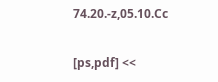74.20.-z,05.10.Cc

[ps,pdf] <<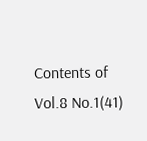Contents of Vol.8 No.1(41)